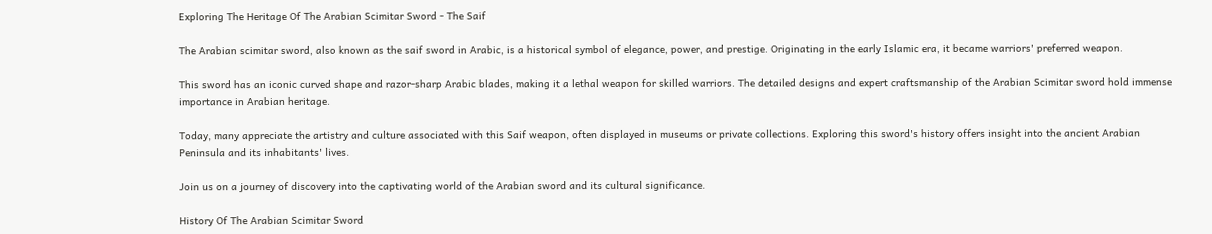Exploring The Heritage Of The Arabian Scimitar Sword - The Saif

The Arabian scimitar sword, also known as the saif sword in Arabic, is a historical symbol of elegance, power, and prestige. Originating in the early Islamic era, it became warriors' preferred weapon.

This sword has an iconic curved shape and razor-sharp Arabic blades, making it a lethal weapon for skilled warriors. The detailed designs and expert craftsmanship of the Arabian Scimitar sword hold immense importance in Arabian heritage.

Today, many appreciate the artistry and culture associated with this Saif weapon, often displayed in museums or private collections. Exploring this sword's history offers insight into the ancient Arabian Peninsula and its inhabitants' lives.

Join us on a journey of discovery into the captivating world of the Arabian sword and its cultural significance.

History Of The Arabian Scimitar Sword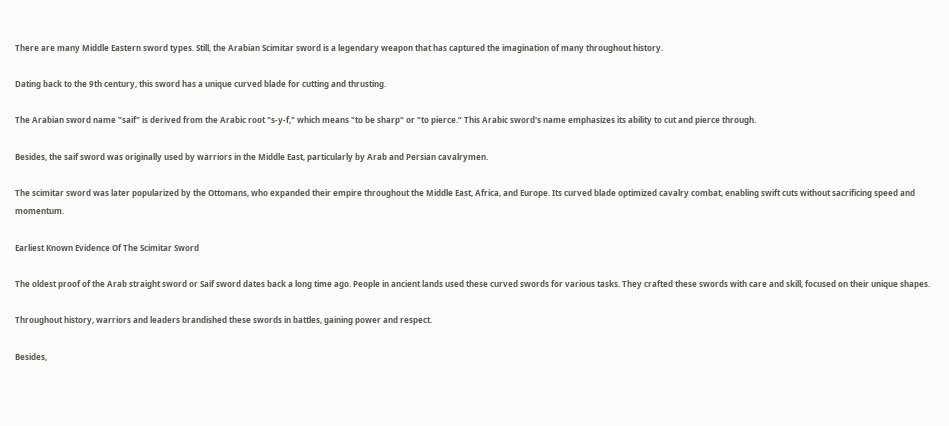There are many Middle Eastern sword types. Still, the Arabian Scimitar sword is a legendary weapon that has captured the imagination of many throughout history.

Dating back to the 9th century, this sword has a unique curved blade for cutting and thrusting.

The Arabian sword name "saif" is derived from the Arabic root "s-y-f," which means "to be sharp" or "to pierce.” This Arabic sword's name emphasizes its ability to cut and pierce through.

Besides, the saif sword was originally used by warriors in the Middle East, particularly by Arab and Persian cavalrymen.

The scimitar sword was later popularized by the Ottomans, who expanded their empire throughout the Middle East, Africa, and Europe. Its curved blade optimized cavalry combat, enabling swift cuts without sacrificing speed and momentum.

Earliest Known Evidence Of The Scimitar Sword

The oldest proof of the Arab straight sword or Saif sword dates back a long time ago. People in ancient lands used these curved swords for various tasks. They crafted these swords with care and skill, focused on their unique shapes.

Throughout history, warriors and leaders brandished these swords in battles, gaining power and respect.

Besides,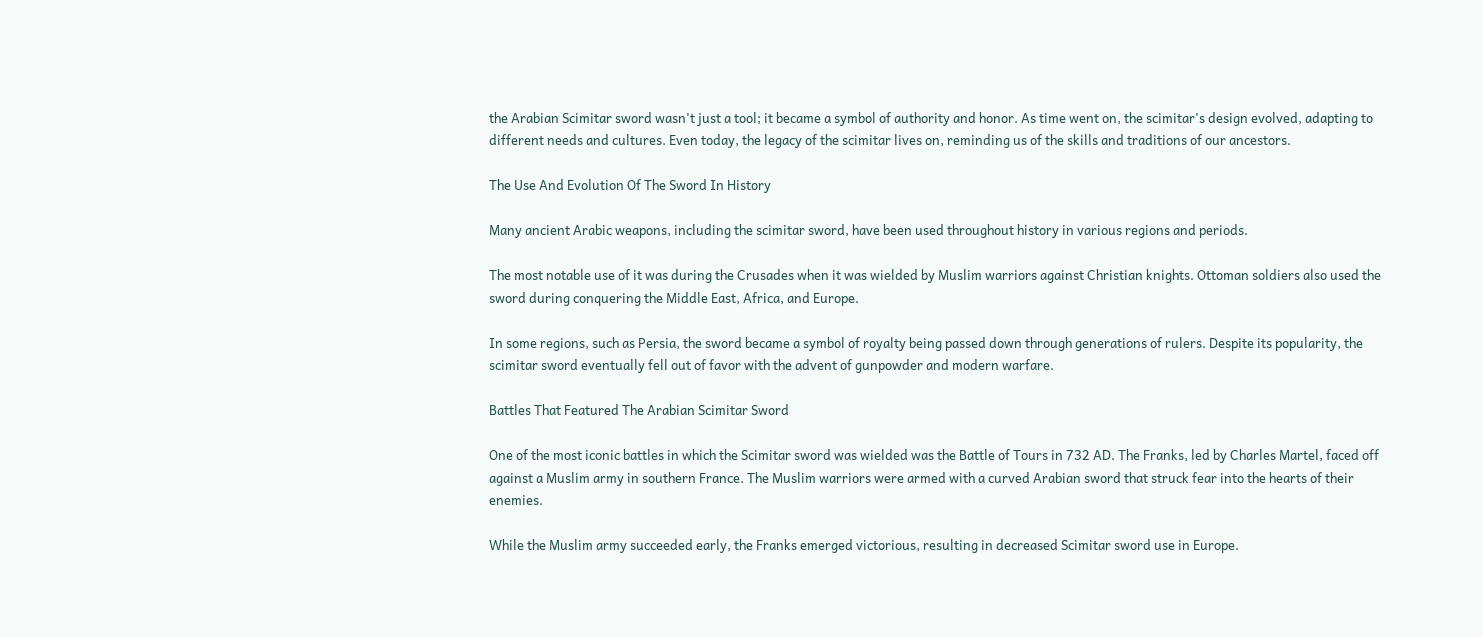the Arabian Scimitar sword wasn't just a tool; it became a symbol of authority and honor. As time went on, the scimitar's design evolved, adapting to different needs and cultures. Even today, the legacy of the scimitar lives on, reminding us of the skills and traditions of our ancestors.

The Use And Evolution Of The Sword In History

Many ancient Arabic weapons, including the scimitar sword, have been used throughout history in various regions and periods.

The most notable use of it was during the Crusades when it was wielded by Muslim warriors against Christian knights. Ottoman soldiers also used the sword during conquering the Middle East, Africa, and Europe.

In some regions, such as Persia, the sword became a symbol of royalty being passed down through generations of rulers. Despite its popularity, the scimitar sword eventually fell out of favor with the advent of gunpowder and modern warfare.

Battles That Featured The Arabian Scimitar Sword

One of the most iconic battles in which the Scimitar sword was wielded was the Battle of Tours in 732 AD. The Franks, led by Charles Martel, faced off against a Muslim army in southern France. The Muslim warriors were armed with a curved Arabian sword that struck fear into the hearts of their enemies.

While the Muslim army succeeded early, the Franks emerged victorious, resulting in decreased Scimitar sword use in Europe.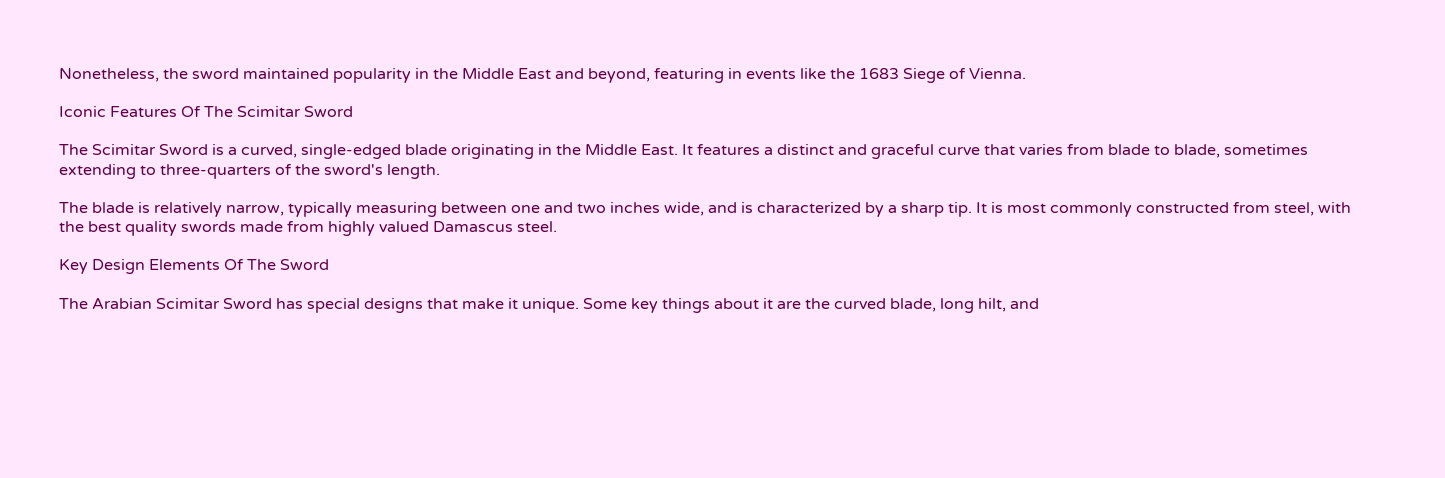Nonetheless, the sword maintained popularity in the Middle East and beyond, featuring in events like the 1683 Siege of Vienna.

Iconic Features Of The Scimitar Sword

The Scimitar Sword is a curved, single-edged blade originating in the Middle East. It features a distinct and graceful curve that varies from blade to blade, sometimes extending to three-quarters of the sword's length.

The blade is relatively narrow, typically measuring between one and two inches wide, and is characterized by a sharp tip. It is most commonly constructed from steel, with the best quality swords made from highly valued Damascus steel.

Key Design Elements Of The Sword

The Arabian Scimitar Sword has special designs that make it unique. Some key things about it are the curved blade, long hilt, and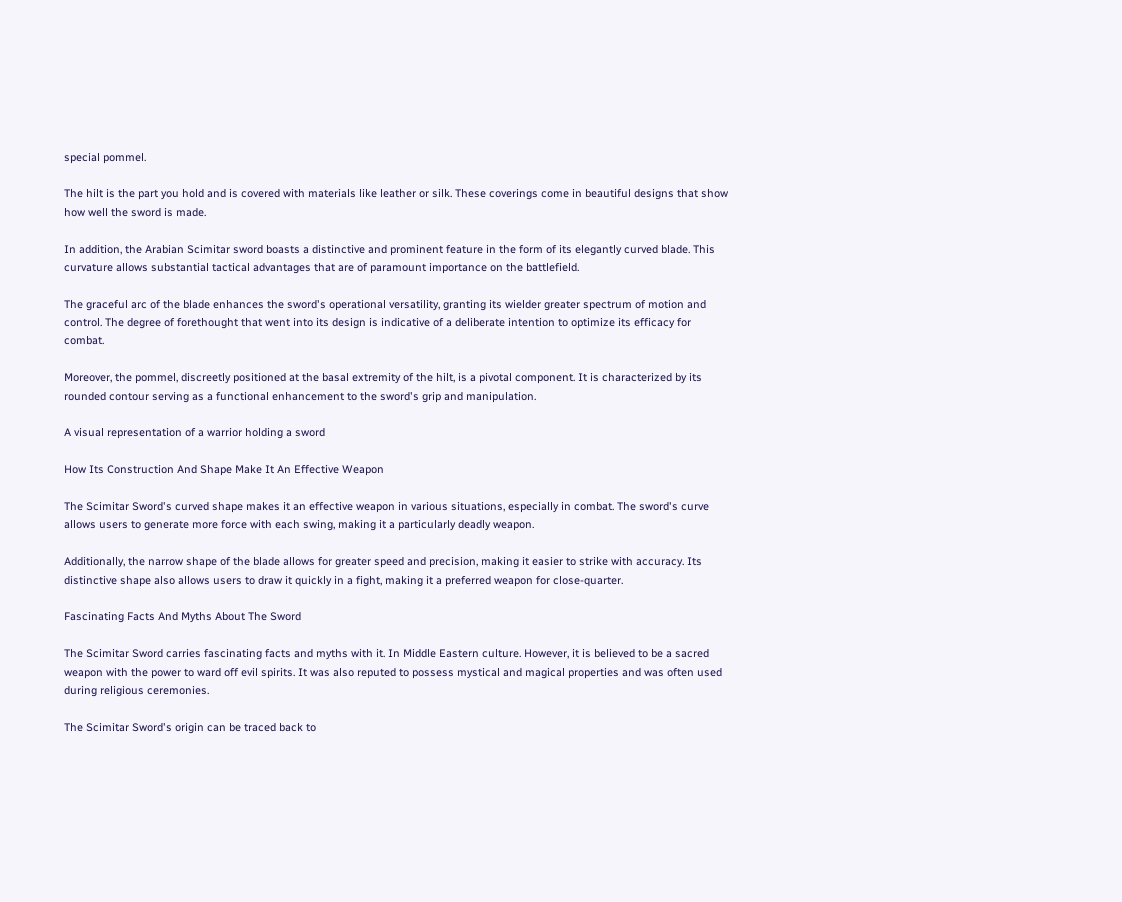special pommel.

The hilt is the part you hold and is covered with materials like leather or silk. These coverings come in beautiful designs that show how well the sword is made.

In addition, the Arabian Scimitar sword boasts a distinctive and prominent feature in the form of its elegantly curved blade. This curvature allows substantial tactical advantages that are of paramount importance on the battlefield.

The graceful arc of the blade enhances the sword's operational versatility, granting its wielder greater spectrum of motion and control. The degree of forethought that went into its design is indicative of a deliberate intention to optimize its efficacy for combat.

Moreover, the pommel, discreetly positioned at the basal extremity of the hilt, is a pivotal component. It is characterized by its rounded contour serving as a functional enhancement to the sword's grip and manipulation.

A visual representation of a warrior holding a sword

How Its Construction And Shape Make It An Effective Weapon

The Scimitar Sword's curved shape makes it an effective weapon in various situations, especially in combat. The sword's curve allows users to generate more force with each swing, making it a particularly deadly weapon.

Additionally, the narrow shape of the blade allows for greater speed and precision, making it easier to strike with accuracy. Its distinctive shape also allows users to draw it quickly in a fight, making it a preferred weapon for close-quarter.

Fascinating Facts And Myths About The Sword

The Scimitar Sword carries fascinating facts and myths with it. In Middle Eastern culture. However, it is believed to be a sacred weapon with the power to ward off evil spirits. It was also reputed to possess mystical and magical properties and was often used during religious ceremonies.

The Scimitar Sword's origin can be traced back to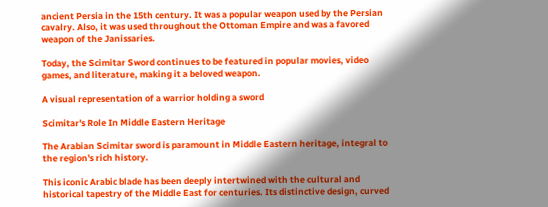ancient Persia in the 15th century. It was a popular weapon used by the Persian cavalry. Also, it was used throughout the Ottoman Empire and was a favored weapon of the Janissaries.

Today, the Scimitar Sword continues to be featured in popular movies, video games, and literature, making it a beloved weapon.

A visual representation of a warrior holding a sword

Scimitar's Role In Middle Eastern Heritage

The Arabian Scimitar sword is paramount in Middle Eastern heritage, integral to the region's rich history.

This iconic Arabic blade has been deeply intertwined with the cultural and historical tapestry of the Middle East for centuries. Its distinctive design, curved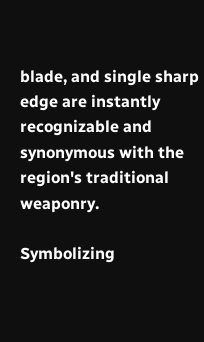blade, and single sharp edge are instantly recognizable and synonymous with the region's traditional weaponry.

Symbolizing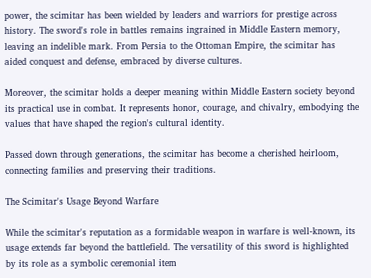power, the scimitar has been wielded by leaders and warriors for prestige across history. The sword's role in battles remains ingrained in Middle Eastern memory, leaving an indelible mark. From Persia to the Ottoman Empire, the scimitar has aided conquest and defense, embraced by diverse cultures.

Moreover, the scimitar holds a deeper meaning within Middle Eastern society beyond its practical use in combat. It represents honor, courage, and chivalry, embodying the values that have shaped the region's cultural identity.

Passed down through generations, the scimitar has become a cherished heirloom, connecting families and preserving their traditions.

The Scimitar's Usage Beyond Warfare

While the scimitar's reputation as a formidable weapon in warfare is well-known, its usage extends far beyond the battlefield. The versatility of this sword is highlighted by its role as a symbolic ceremonial item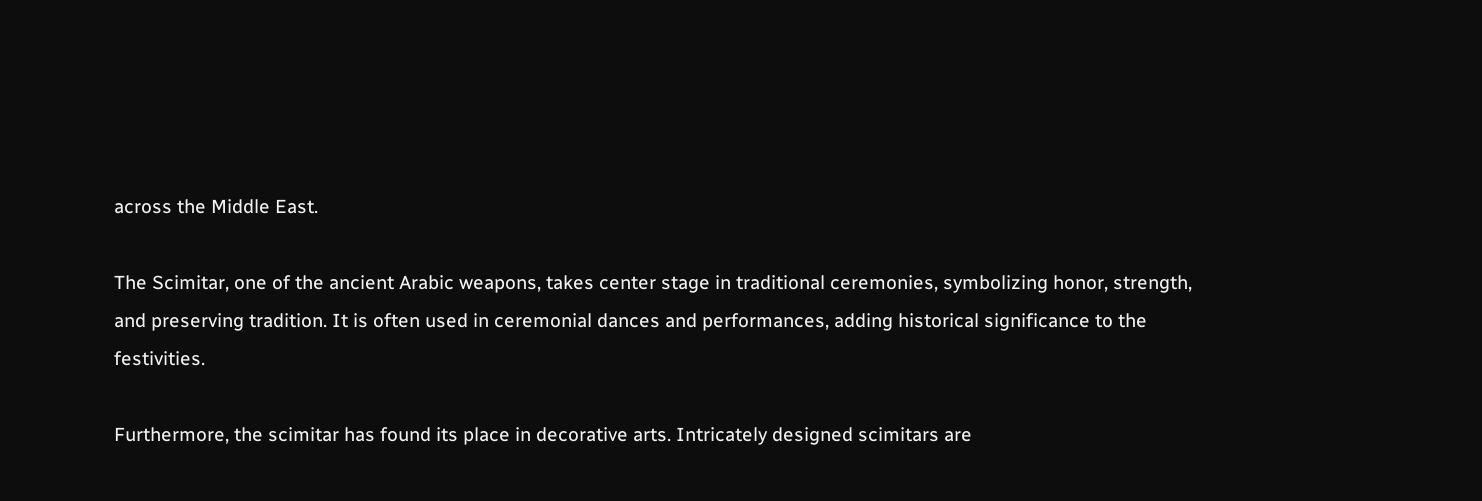across the Middle East.

The Scimitar, one of the ancient Arabic weapons, takes center stage in traditional ceremonies, symbolizing honor, strength, and preserving tradition. It is often used in ceremonial dances and performances, adding historical significance to the festivities.

Furthermore, the scimitar has found its place in decorative arts. Intricately designed scimitars are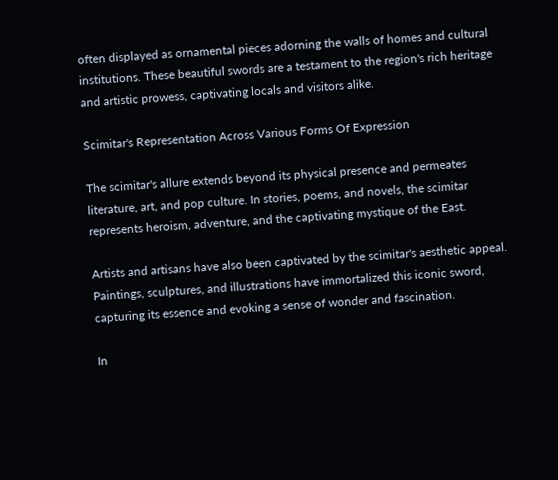often displayed as ornamental pieces adorning the walls of homes and cultural institutions. These beautiful swords are a testament to the region's rich heritage and artistic prowess, captivating locals and visitors alike.

Scimitar's Representation Across Various Forms Of Expression

The scimitar's allure extends beyond its physical presence and permeates literature, art, and pop culture. In stories, poems, and novels, the scimitar represents heroism, adventure, and the captivating mystique of the East.

Artists and artisans have also been captivated by the scimitar's aesthetic appeal. Paintings, sculptures, and illustrations have immortalized this iconic sword, capturing its essence and evoking a sense of wonder and fascination.

In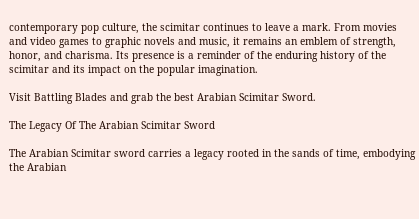contemporary pop culture, the scimitar continues to leave a mark. From movies and video games to graphic novels and music, it remains an emblem of strength, honor, and charisma. Its presence is a reminder of the enduring history of the scimitar and its impact on the popular imagination.

Visit Battling Blades and grab the best Arabian Scimitar Sword.

The Legacy Of The Arabian Scimitar Sword

The Arabian Scimitar sword carries a legacy rooted in the sands of time, embodying the Arabian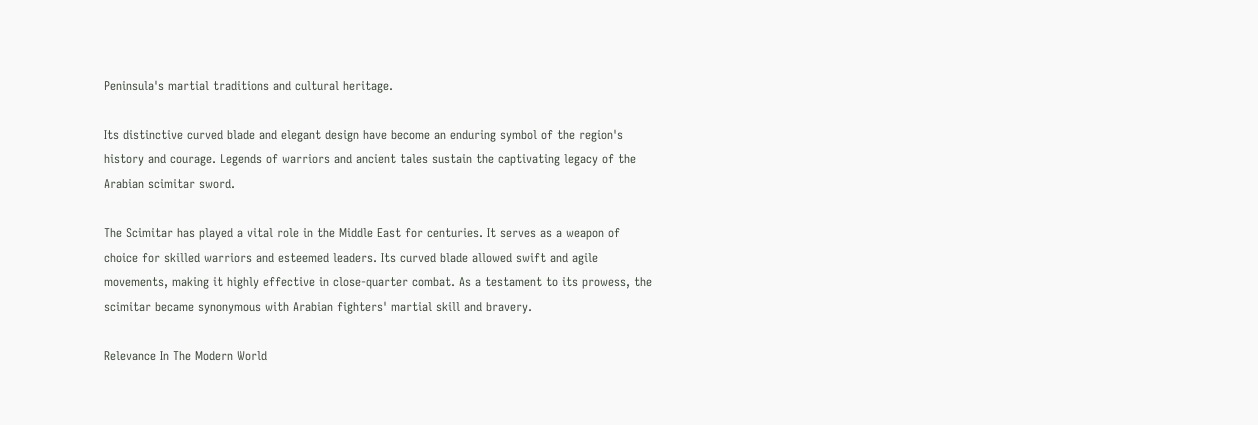Peninsula's martial traditions and cultural heritage.

Its distinctive curved blade and elegant design have become an enduring symbol of the region's history and courage. Legends of warriors and ancient tales sustain the captivating legacy of the Arabian scimitar sword.

The Scimitar has played a vital role in the Middle East for centuries. It serves as a weapon of choice for skilled warriors and esteemed leaders. Its curved blade allowed swift and agile movements, making it highly effective in close-quarter combat. As a testament to its prowess, the scimitar became synonymous with Arabian fighters' martial skill and bravery.

Relevance In The Modern World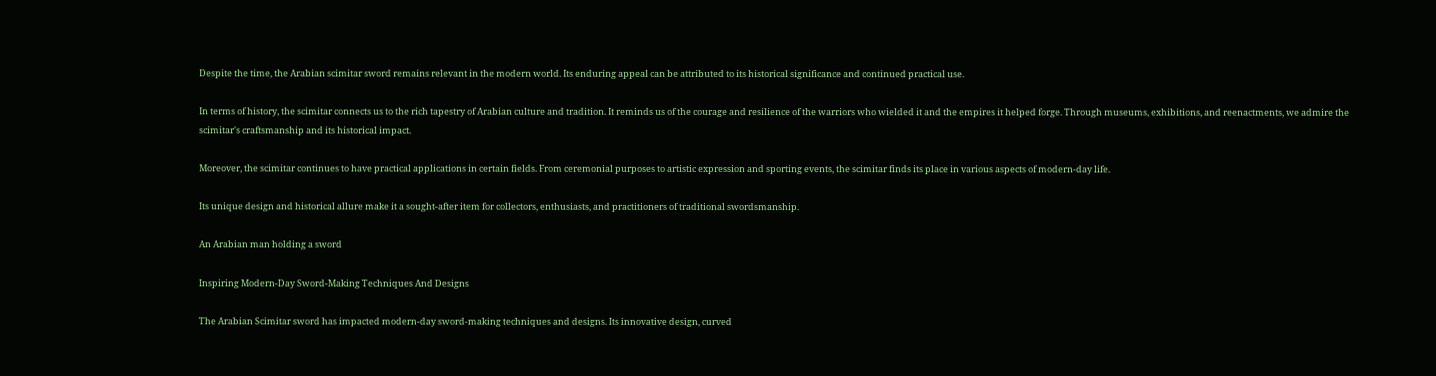Despite the time, the Arabian scimitar sword remains relevant in the modern world. Its enduring appeal can be attributed to its historical significance and continued practical use.

In terms of history, the scimitar connects us to the rich tapestry of Arabian culture and tradition. It reminds us of the courage and resilience of the warriors who wielded it and the empires it helped forge. Through museums, exhibitions, and reenactments, we admire the scimitar's craftsmanship and its historical impact.

Moreover, the scimitar continues to have practical applications in certain fields. From ceremonial purposes to artistic expression and sporting events, the scimitar finds its place in various aspects of modern-day life.

Its unique design and historical allure make it a sought-after item for collectors, enthusiasts, and practitioners of traditional swordsmanship.

An Arabian man holding a sword

Inspiring Modern-Day Sword-Making Techniques And Designs

The Arabian Scimitar sword has impacted modern-day sword-making techniques and designs. Its innovative design, curved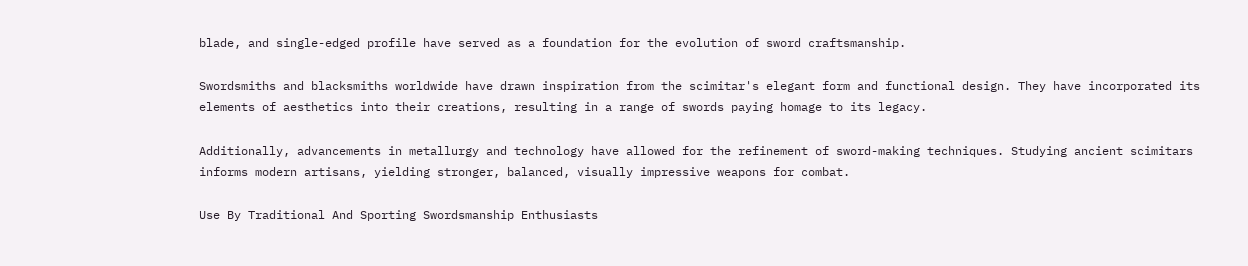blade, and single-edged profile have served as a foundation for the evolution of sword craftsmanship.

Swordsmiths and blacksmiths worldwide have drawn inspiration from the scimitar's elegant form and functional design. They have incorporated its elements of aesthetics into their creations, resulting in a range of swords paying homage to its legacy.

Additionally, advancements in metallurgy and technology have allowed for the refinement of sword-making techniques. Studying ancient scimitars informs modern artisans, yielding stronger, balanced, visually impressive weapons for combat.

Use By Traditional And Sporting Swordsmanship Enthusiasts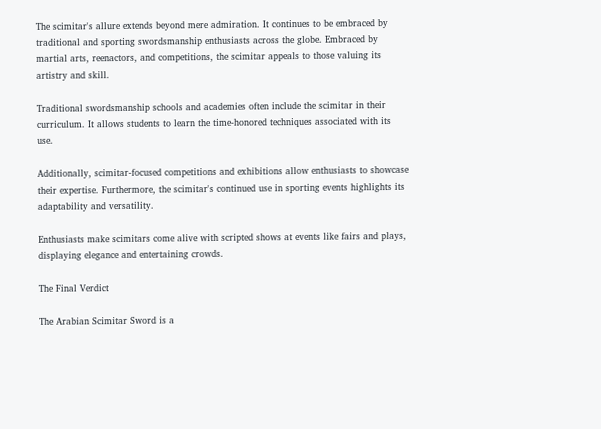The scimitar's allure extends beyond mere admiration. It continues to be embraced by traditional and sporting swordsmanship enthusiasts across the globe. Embraced by martial arts, reenactors, and competitions, the scimitar appeals to those valuing its artistry and skill.

Traditional swordsmanship schools and academies often include the scimitar in their curriculum. It allows students to learn the time-honored techniques associated with its use.

Additionally, scimitar-focused competitions and exhibitions allow enthusiasts to showcase their expertise. Furthermore, the scimitar's continued use in sporting events highlights its adaptability and versatility.

Enthusiasts make scimitars come alive with scripted shows at events like fairs and plays, displaying elegance and entertaining crowds.

The Final Verdict

The Arabian Scimitar Sword is a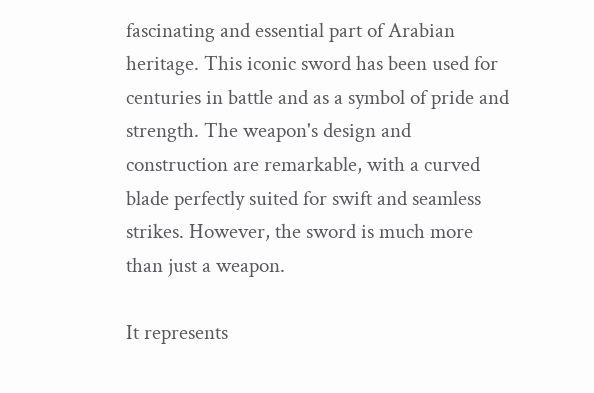fascinating and essential part of Arabian heritage. This iconic sword has been used for centuries in battle and as a symbol of pride and strength. The weapon's design and construction are remarkable, with a curved blade perfectly suited for swift and seamless strikes. However, the sword is much more than just a weapon.

It represents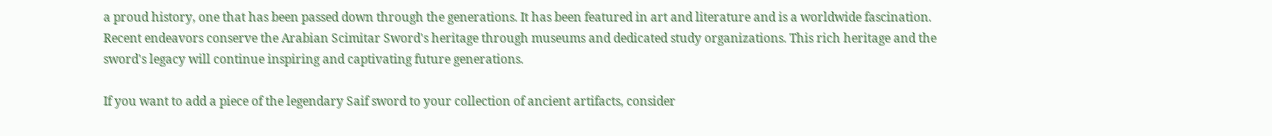a proud history, one that has been passed down through the generations. It has been featured in art and literature and is a worldwide fascination. Recent endeavors conserve the Arabian Scimitar Sword's heritage through museums and dedicated study organizations. This rich heritage and the sword's legacy will continue inspiring and captivating future generations.

If you want to add a piece of the legendary Saif sword to your collection of ancient artifacts, consider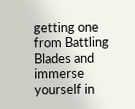getting one from Battling Blades and immerse yourself in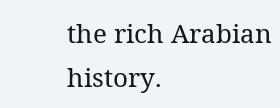the rich Arabian history.